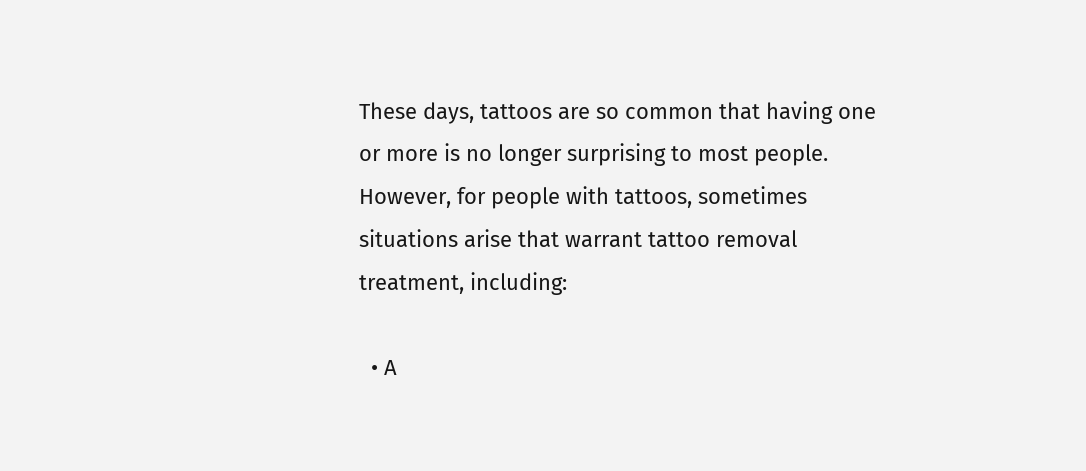These days, tattoos are so common that having one or more is no longer surprising to most people. However, for people with tattoos, sometimes situations arise that warrant tattoo removal treatment, including:

  • A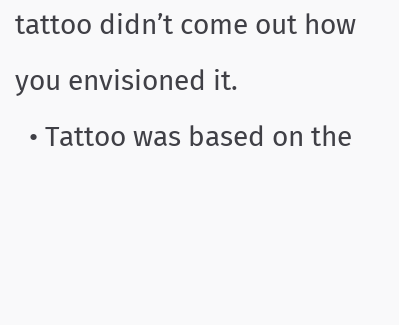tattoo didn’t come out how you envisioned it.
  • Tattoo was based on the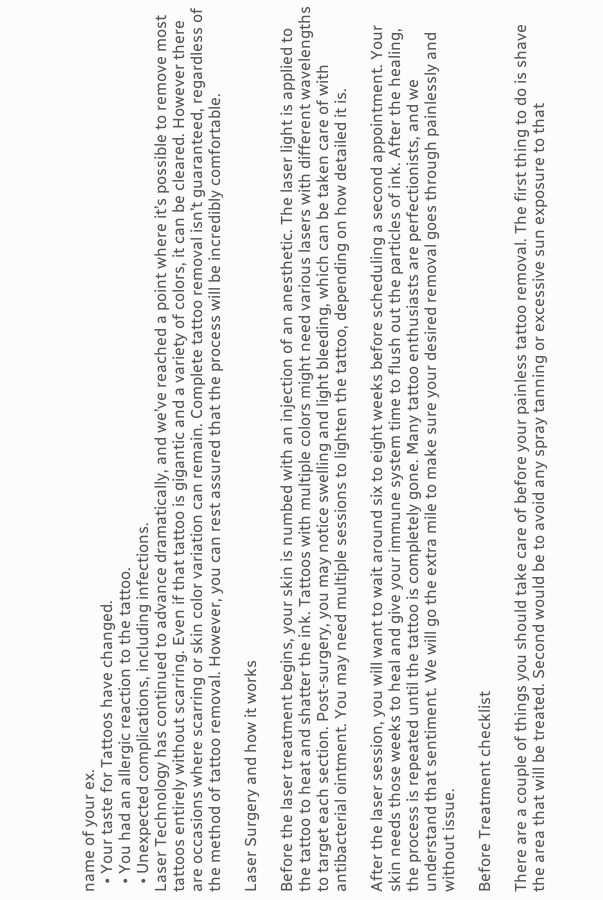name of your ex.
  • Your taste for Tattoos have changed.
  • You had an allergic reaction to the tattoo.
  • Unexpected complications, including infections.
Laser Technology has continued to advance dramatically, and we’ve reached a point where it’s possible to remove most tattoos entirely without scarring. Even if that tattoo is gigantic and a variety of colors, it can be cleared. However there are occasions where scarring or skin color variation can remain. Complete tattoo removal isn’t guaranteed, regardless of the method of tattoo removal. However, you can rest assured that the process will be incredibly comfortable.

Laser Surgery and how it works

Before the laser treatment begins, your skin is numbed with an injection of an anesthetic. The laser light is applied to the tattoo to heat and shatter the ink. Tattoos with multiple colors might need various lasers with different wavelengths to target each section. Post-surgery, you may notice swelling and light bleeding, which can be taken care of with antibacterial ointment. You may need multiple sessions to lighten the tattoo, depending on how detailed it is.

After the laser session, you will want to wait around six to eight weeks before scheduling a second appointment. Your skin needs those weeks to heal and give your immune system time to flush out the particles of ink. After the healing, the process is repeated until the tattoo is completely gone. Many tattoo enthusiasts are perfectionists, and we understand that sentiment. We will go the extra mile to make sure your desired removal goes through painlessly and without issue.

Before Treatment checklist

There are a couple of things you should take care of before your painless tattoo removal. The first thing to do is shave the area that will be treated. Second would be to avoid any spray tanning or excessive sun exposure to that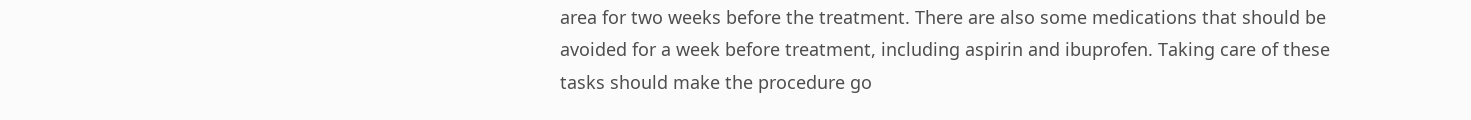area for two weeks before the treatment. There are also some medications that should be avoided for a week before treatment, including aspirin and ibuprofen. Taking care of these tasks should make the procedure go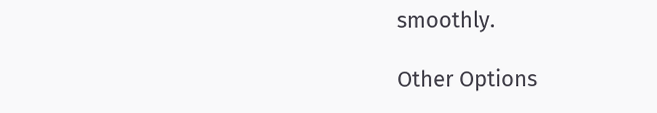smoothly.

Other Options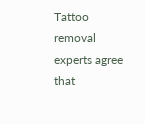Tattoo removal experts agree that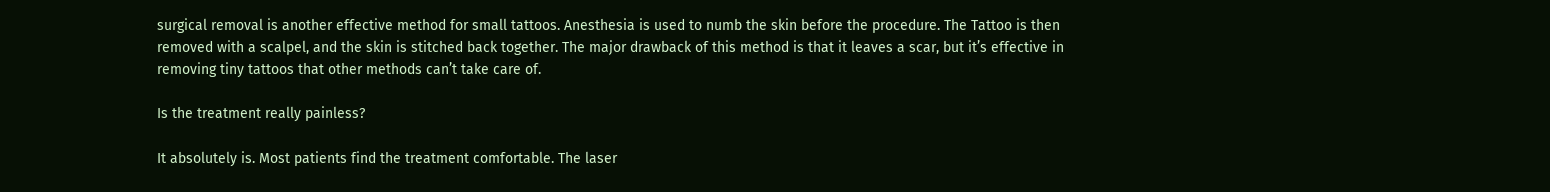surgical removal is another effective method for small tattoos. Anesthesia is used to numb the skin before the procedure. The Tattoo is then removed with a scalpel, and the skin is stitched back together. The major drawback of this method is that it leaves a scar, but it’s effective in removing tiny tattoos that other methods can’t take care of.

Is the treatment really painless?

It absolutely is. Most patients find the treatment comfortable. The laser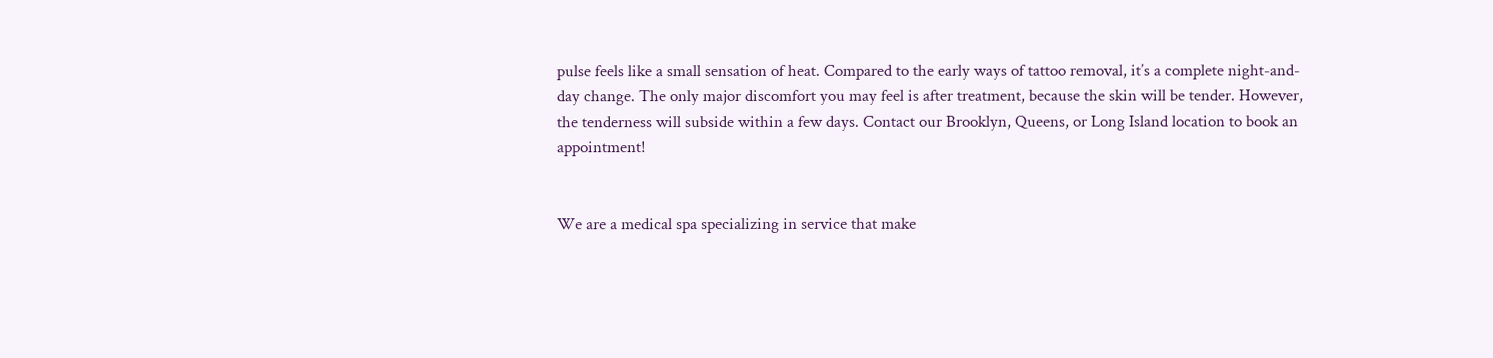pulse feels like a small sensation of heat. Compared to the early ways of tattoo removal, it’s a complete night-and-day change. The only major discomfort you may feel is after treatment, because the skin will be tender. However, the tenderness will subside within a few days. Contact our Brooklyn, Queens, or Long Island location to book an appointment!


We are a medical spa specializing in service that make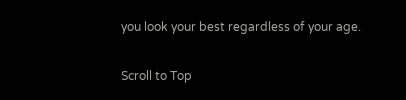you look your best regardless of your age.

Scroll to Top